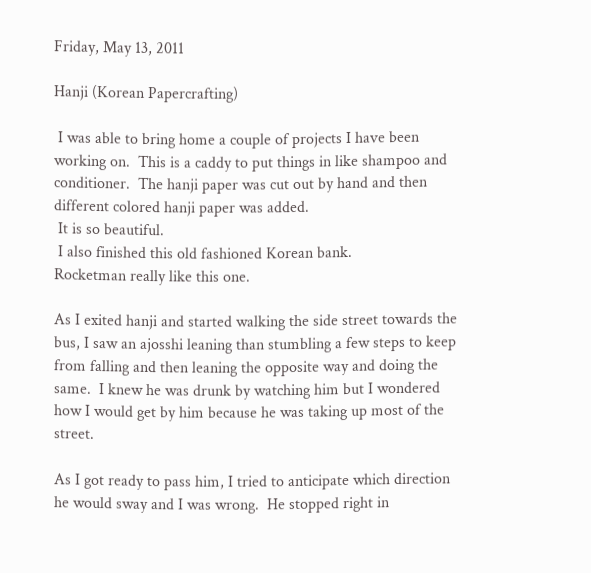Friday, May 13, 2011

Hanji (Korean Papercrafting)

 I was able to bring home a couple of projects I have been working on.  This is a caddy to put things in like shampoo and conditioner.  The hanji paper was cut out by hand and then different colored hanji paper was added.
 It is so beautiful.
 I also finished this old fashioned Korean bank.
Rocketman really like this one.

As I exited hanji and started walking the side street towards the bus, I saw an ajosshi leaning than stumbling a few steps to keep from falling and then leaning the opposite way and doing the same.  I knew he was drunk by watching him but I wondered how I would get by him because he was taking up most of the street.

As I got ready to pass him, I tried to anticipate which direction he would sway and I was wrong.  He stopped right in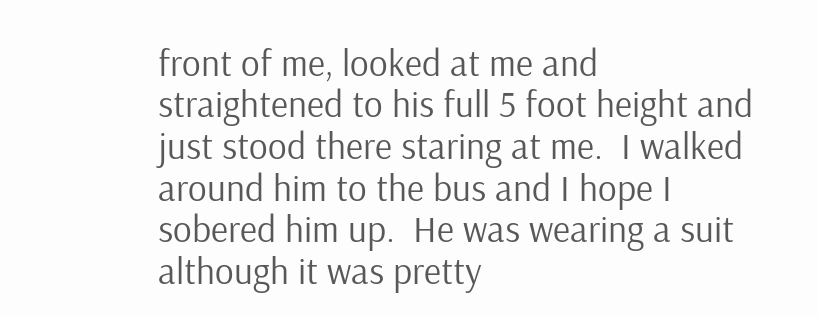front of me, looked at me and straightened to his full 5 foot height and just stood there staring at me.  I walked around him to the bus and I hope I sobered him up.  He was wearing a suit although it was pretty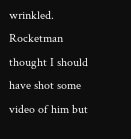wrinkled.  Rocketman thought I should have shot some video of him but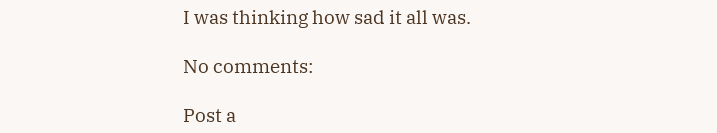I was thinking how sad it all was.

No comments:

Post a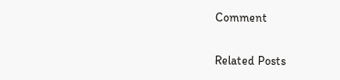Comment

Related Posts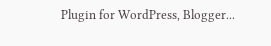Plugin for WordPress, Blogger...